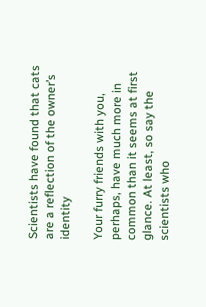Scientists have found that cats are a reflection of the owner’s identity

Your furry friends with you, perhaps, have much more in common than it seems at first glance. At least, so say the scientists who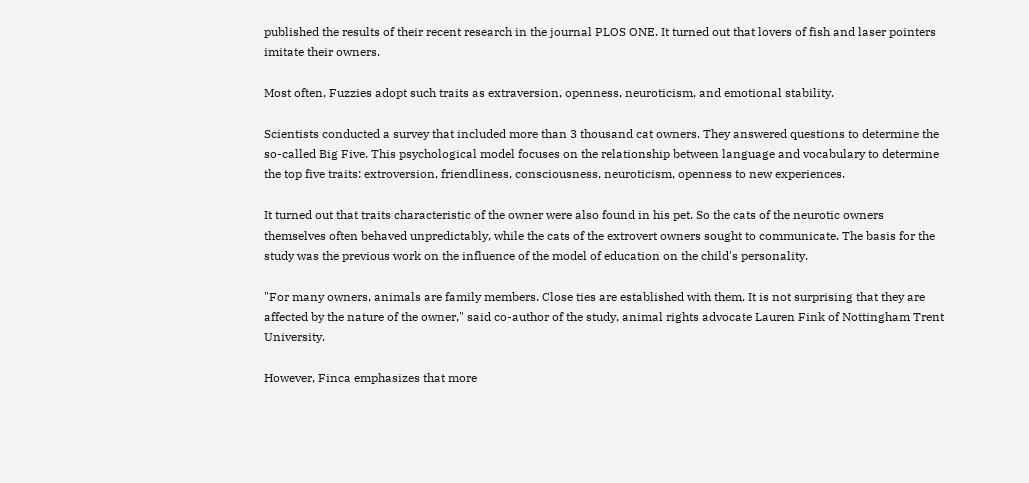published the results of their recent research in the journal PLOS ONE. It turned out that lovers of fish and laser pointers imitate their owners.

Most often, Fuzzies adopt such traits as extraversion, openness, neuroticism, and emotional stability.

Scientists conducted a survey that included more than 3 thousand cat owners. They answered questions to determine the so-called Big Five. This psychological model focuses on the relationship between language and vocabulary to determine the top five traits: extroversion, friendliness, consciousness, neuroticism, openness to new experiences.

It turned out that traits characteristic of the owner were also found in his pet. So the cats of the neurotic owners themselves often behaved unpredictably, while the cats of the extrovert owners sought to communicate. The basis for the study was the previous work on the influence of the model of education on the child's personality.

"For many owners, animals are family members. Close ties are established with them. It is not surprising that they are affected by the nature of the owner," said co-author of the study, animal rights advocate Lauren Fink of Nottingham Trent University.

However, Finca emphasizes that more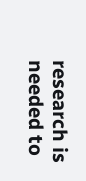research is needed to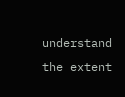understand the extent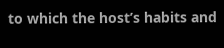to which the host’s habits and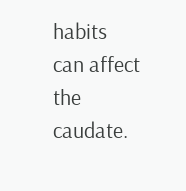habits can affect the caudate.